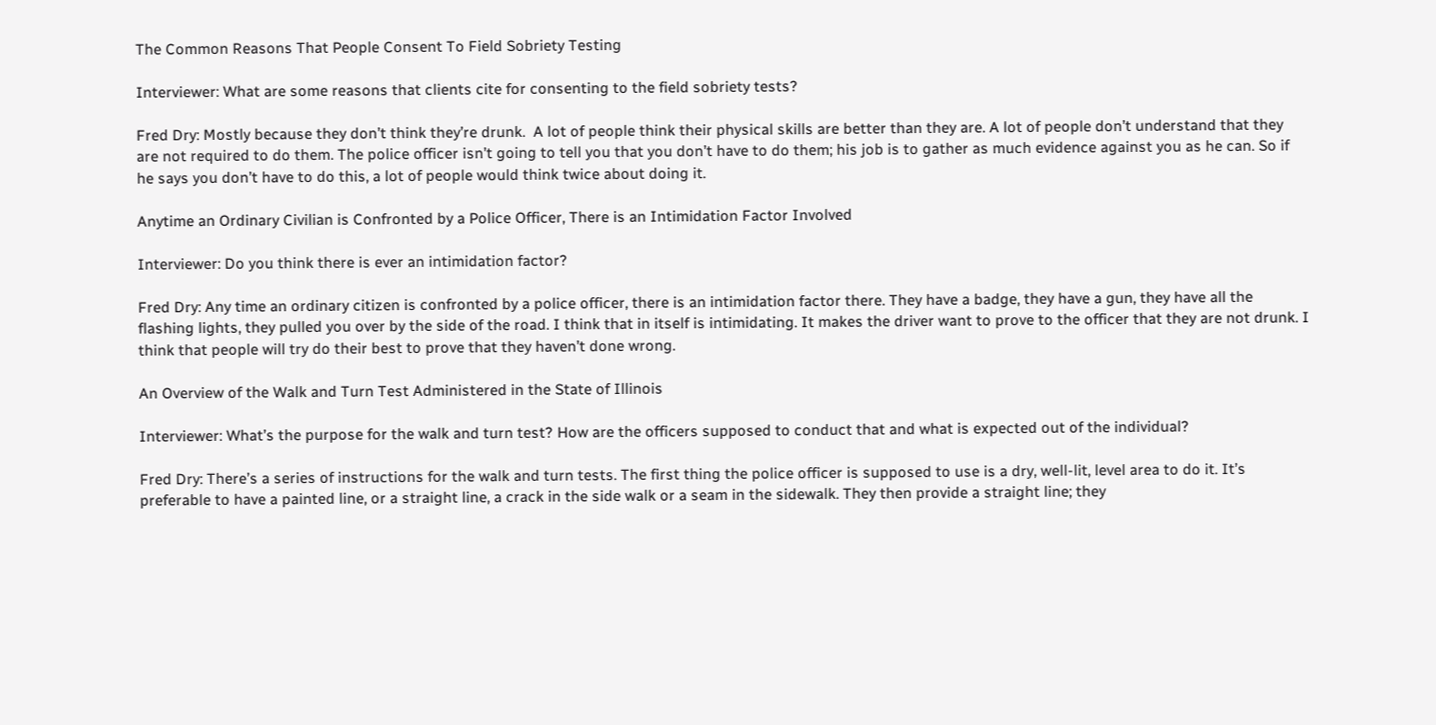The Common Reasons That People Consent To Field Sobriety Testing

Interviewer: What are some reasons that clients cite for consenting to the field sobriety tests?

Fred Dry: Mostly because they don’t think they’re drunk.  A lot of people think their physical skills are better than they are. A lot of people don’t understand that they are not required to do them. The police officer isn’t going to tell you that you don’t have to do them; his job is to gather as much evidence against you as he can. So if he says you don’t have to do this, a lot of people would think twice about doing it.

Anytime an Ordinary Civilian is Confronted by a Police Officer, There is an Intimidation Factor Involved

Interviewer: Do you think there is ever an intimidation factor?

Fred Dry: Any time an ordinary citizen is confronted by a police officer, there is an intimidation factor there. They have a badge, they have a gun, they have all the flashing lights, they pulled you over by the side of the road. I think that in itself is intimidating. It makes the driver want to prove to the officer that they are not drunk. I think that people will try do their best to prove that they haven’t done wrong.

An Overview of the Walk and Turn Test Administered in the State of Illinois

Interviewer: What’s the purpose for the walk and turn test? How are the officers supposed to conduct that and what is expected out of the individual?

Fred Dry: There’s a series of instructions for the walk and turn tests. The first thing the police officer is supposed to use is a dry, well-lit, level area to do it. It’s preferable to have a painted line, or a straight line, a crack in the side walk or a seam in the sidewalk. They then provide a straight line; they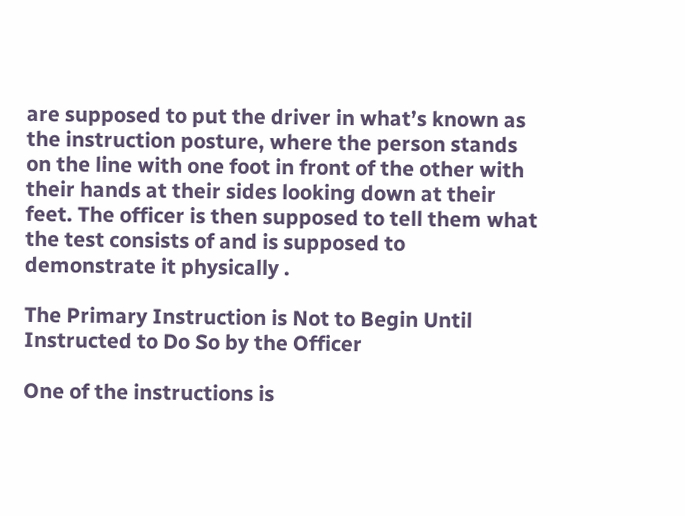are supposed to put the driver in what’s known as the instruction posture, where the person stands on the line with one foot in front of the other with their hands at their sides looking down at their feet. The officer is then supposed to tell them what the test consists of and is supposed to demonstrate it physically .

The Primary Instruction is Not to Begin Until Instructed to Do So by the Officer

One of the instructions is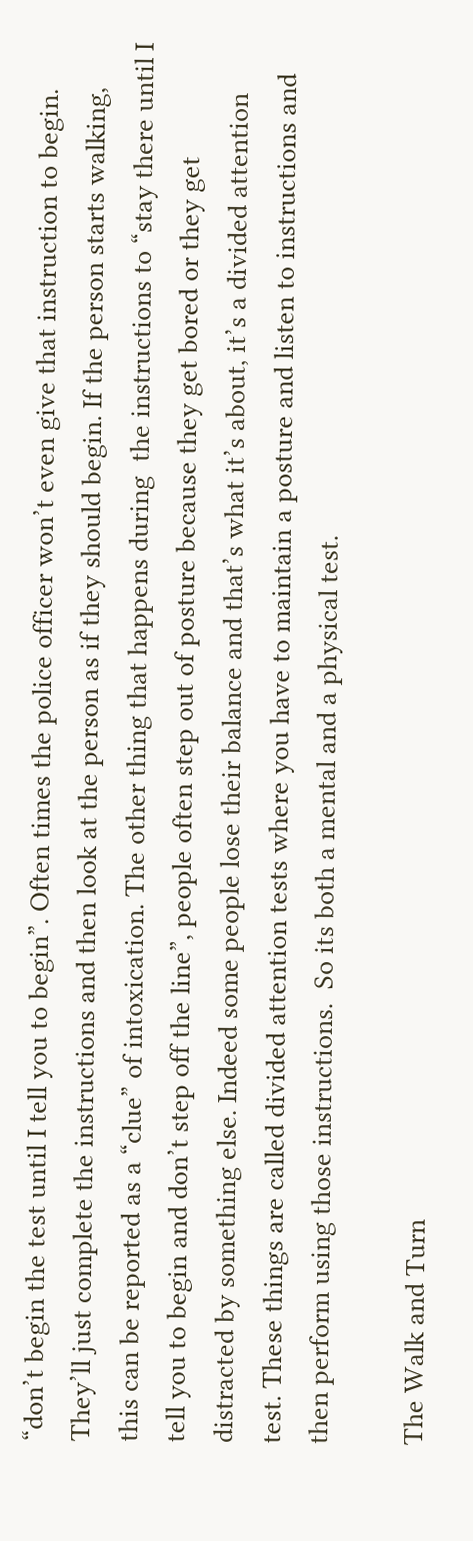“don’t begin the test until I tell you to begin”. Often times the police officer won’t even give that instruction to begin. They’ll just complete the instructions and then look at the person as if they should begin. If the person starts walking, this can be reported as a “clue” of intoxication. The other thing that happens during  the instructions to “stay there until I tell you to begin and don’t step off the line”, people often step out of posture because they get bored or they get distracted by something else. Indeed some people lose their balance and that’s what it’s about, it’s a divided attention test. These things are called divided attention tests where you have to maintain a posture and listen to instructions and then perform using those instructions.  So its both a mental and a physical test.

The Walk and Turn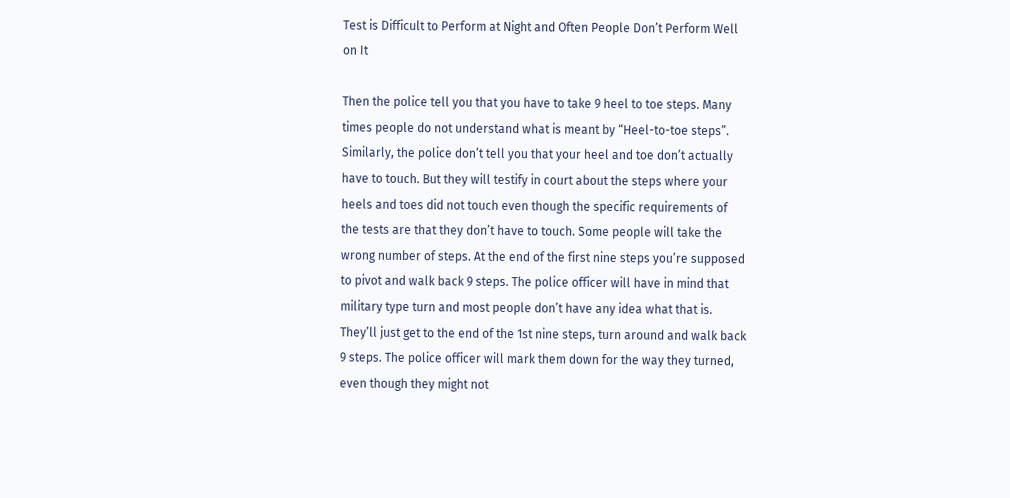Test is Difficult to Perform at Night and Often People Don’t Perform Well on It

Then the police tell you that you have to take 9 heel to toe steps. Many times people do not understand what is meant by “Heel-to-toe steps”. Similarly, the police don’t tell you that your heel and toe don’t actually have to touch. But they will testify in court about the steps where your heels and toes did not touch even though the specific requirements of the tests are that they don’t have to touch. Some people will take the wrong number of steps. At the end of the first nine steps you’re supposed to pivot and walk back 9 steps. The police officer will have in mind that military type turn and most people don’t have any idea what that is. They’ll just get to the end of the 1st nine steps, turn around and walk back 9 steps. The police officer will mark them down for the way they turned, even though they might not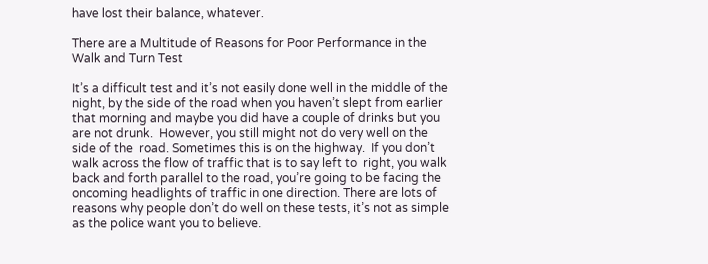have lost their balance, whatever.

There are a Multitude of Reasons for Poor Performance in the Walk and Turn Test

It’s a difficult test and it’s not easily done well in the middle of the night, by the side of the road when you haven’t slept from earlier that morning and maybe you did have a couple of drinks but you are not drunk.  However, you still might not do very well on the side of the  road. Sometimes this is on the highway.  If you don’t walk across the flow of traffic that is to say left to  right, you walk back and forth parallel to the road, you’re going to be facing the oncoming headlights of traffic in one direction. There are lots of reasons why people don’t do well on these tests, it’s not as simple as the police want you to believe.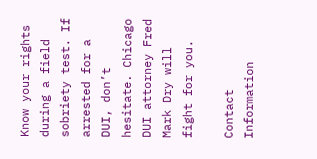Know your rights during a field sobriety test. If arrested for a DUI, don’t hesitate. Chicago DUI attorney Fred Mark Dry will fight for you.

Contact Information